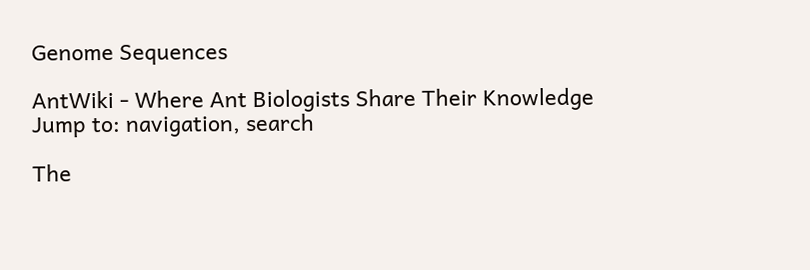Genome Sequences

AntWiki - Where Ant Biologists Share Their Knowledge
Jump to: navigation, search

The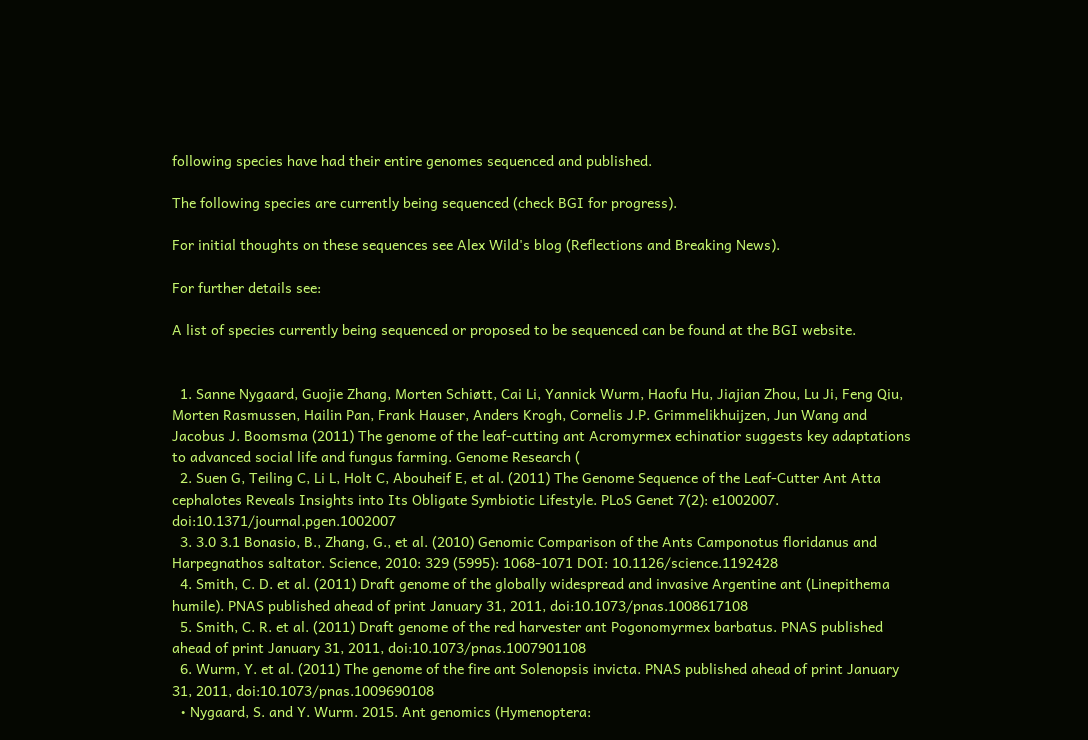following species have had their entire genomes sequenced and published.

The following species are currently being sequenced (check BGI for progress).

For initial thoughts on these sequences see Alex Wild's blog (Reflections and Breaking News).

For further details see:

A list of species currently being sequenced or proposed to be sequenced can be found at the BGI website.


  1. Sanne Nygaard, Guojie Zhang, Morten Schiøtt, Cai Li, Yannick Wurm, Haofu Hu, Jiajian Zhou, Lu Ji, Feng Qiu, Morten Rasmussen, Hailin Pan, Frank Hauser, Anders Krogh, Cornelis J.P. Grimmelikhuijzen, Jun Wang and Jacobus J. Boomsma (2011) The genome of the leaf-cutting ant Acromyrmex echinatior suggests key adaptations to advanced social life and fungus farming. Genome Research (
  2. Suen G, Teiling C, Li L, Holt C, Abouheif E, et al. (2011) The Genome Sequence of the Leaf-Cutter Ant Atta cephalotes Reveals Insights into Its Obligate Symbiotic Lifestyle. PLoS Genet 7(2): e1002007. doi:10.1371/journal.pgen.1002007
  3. 3.0 3.1 Bonasio, B., Zhang, G., et al. (2010) Genomic Comparison of the Ants Camponotus floridanus and Harpegnathos saltator. Science, 2010: 329 (5995): 1068-1071 DOI: 10.1126/science.1192428
  4. Smith, C. D. et al. (2011) Draft genome of the globally widespread and invasive Argentine ant (Linepithema humile). PNAS published ahead of print January 31, 2011, doi:10.1073/pnas.1008617108
  5. Smith, C. R. et al. (2011) Draft genome of the red harvester ant Pogonomyrmex barbatus. PNAS published ahead of print January 31, 2011, doi:10.1073/pnas.1007901108
  6. Wurm, Y. et al. (2011) The genome of the fire ant Solenopsis invicta. PNAS published ahead of print January 31, 2011, doi:10.1073/pnas.1009690108
  • Nygaard, S. and Y. Wurm. 2015. Ant genomics (Hymenoptera: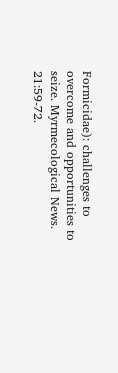Formicidae): challenges to overcome and opportunities to seize. Myrmecological News. 21:59-72.